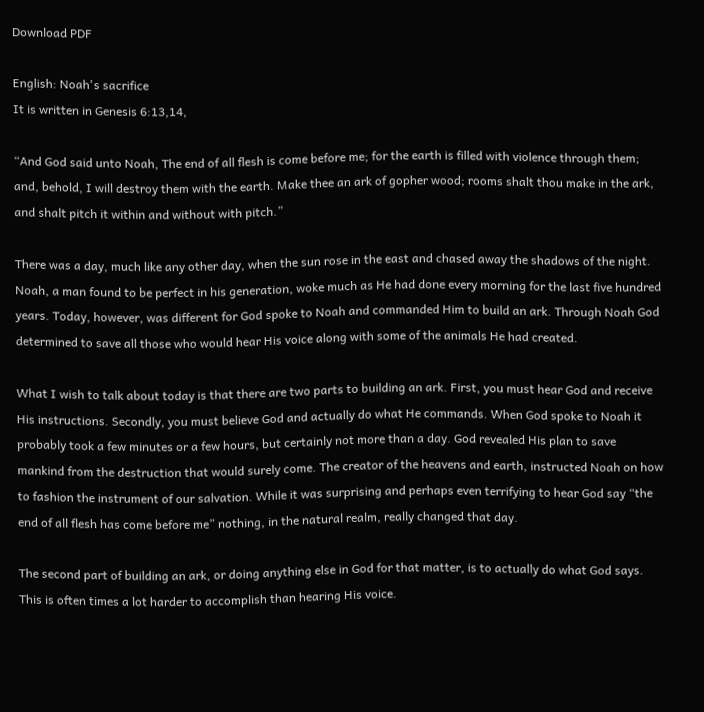Download PDF

English: Noah's sacrifice
It is written in Genesis 6:13,14,

“And God said unto Noah, The end of all flesh is come before me; for the earth is filled with violence through them; and, behold, I will destroy them with the earth. Make thee an ark of gopher wood; rooms shalt thou make in the ark, and shalt pitch it within and without with pitch.”

There was a day, much like any other day, when the sun rose in the east and chased away the shadows of the night. Noah, a man found to be perfect in his generation, woke much as He had done every morning for the last five hundred years. Today, however, was different for God spoke to Noah and commanded Him to build an ark. Through Noah God determined to save all those who would hear His voice along with some of the animals He had created.

What I wish to talk about today is that there are two parts to building an ark. First, you must hear God and receive His instructions. Secondly, you must believe God and actually do what He commands. When God spoke to Noah it probably took a few minutes or a few hours, but certainly not more than a day. God revealed His plan to save mankind from the destruction that would surely come. The creator of the heavens and earth, instructed Noah on how to fashion the instrument of our salvation. While it was surprising and perhaps even terrifying to hear God say “the end of all flesh has come before me” nothing, in the natural realm, really changed that day.

The second part of building an ark, or doing anything else in God for that matter, is to actually do what God says. This is often times a lot harder to accomplish than hearing His voice.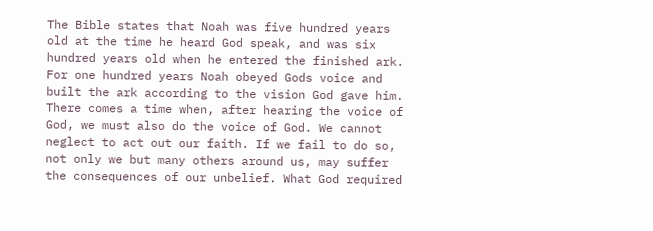The Bible states that Noah was five hundred years old at the time he heard God speak, and was six hundred years old when he entered the finished ark. For one hundred years Noah obeyed Gods voice and built the ark according to the vision God gave him. There comes a time when, after hearing the voice of God, we must also do the voice of God. We cannot neglect to act out our faith. If we fail to do so, not only we but many others around us, may suffer the consequences of our unbelief. What God required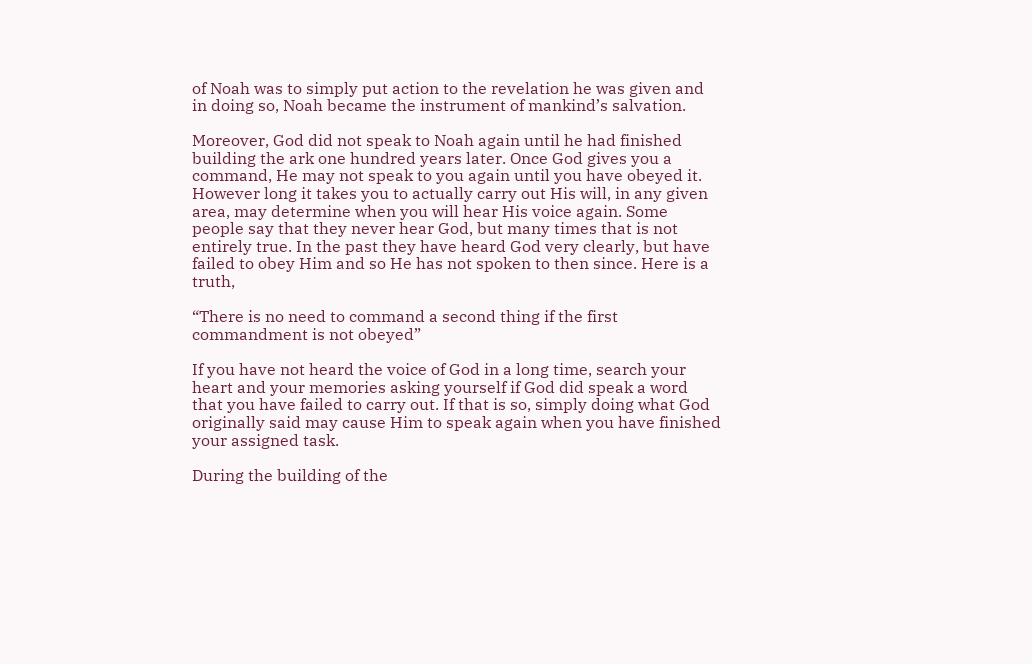of Noah was to simply put action to the revelation he was given and in doing so, Noah became the instrument of mankind’s salvation.

Moreover, God did not speak to Noah again until he had finished building the ark one hundred years later. Once God gives you a command, He may not speak to you again until you have obeyed it. However long it takes you to actually carry out His will, in any given area, may determine when you will hear His voice again. Some people say that they never hear God, but many times that is not entirely true. In the past they have heard God very clearly, but have failed to obey Him and so He has not spoken to then since. Here is a truth,

“There is no need to command a second thing if the first commandment is not obeyed”

If you have not heard the voice of God in a long time, search your heart and your memories asking yourself if God did speak a word that you have failed to carry out. If that is so, simply doing what God originally said may cause Him to speak again when you have finished your assigned task.

During the building of the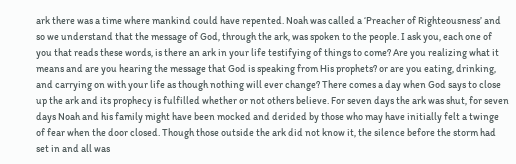ark there was a time where mankind could have repented. Noah was called a ‘Preacher of Righteousness’ and so we understand that the message of God, through the ark, was spoken to the people. I ask you, each one of you that reads these words, is there an ark in your life testifying of things to come? Are you realizing what it means and are you hearing the message that God is speaking from His prophets? or are you eating, drinking, and carrying on with your life as though nothing will ever change? There comes a day when God says to close up the ark and its prophecy is fulfilled whether or not others believe. For seven days the ark was shut, for seven days Noah and his family might have been mocked and derided by those who may have initially felt a twinge of fear when the door closed. Though those outside the ark did not know it, the silence before the storm had set in and all was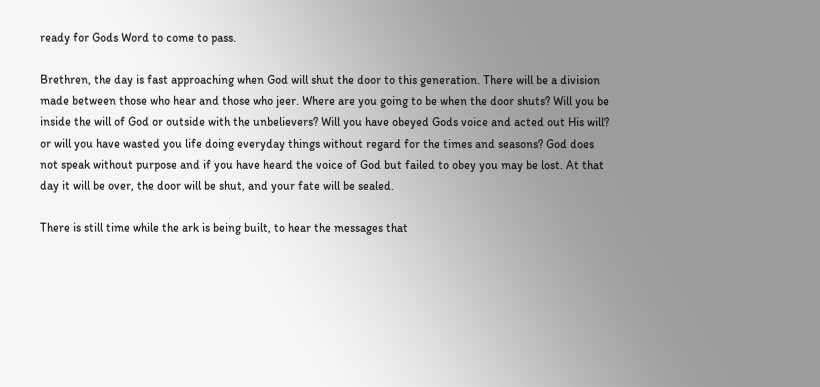ready for Gods Word to come to pass.

Brethren, the day is fast approaching when God will shut the door to this generation. There will be a division made between those who hear and those who jeer. Where are you going to be when the door shuts? Will you be inside the will of God or outside with the unbelievers? Will you have obeyed Gods voice and acted out His will? or will you have wasted you life doing everyday things without regard for the times and seasons? God does not speak without purpose and if you have heard the voice of God but failed to obey you may be lost. At that day it will be over, the door will be shut, and your fate will be sealed.

There is still time while the ark is being built, to hear the messages that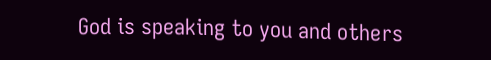God is speaking to you and others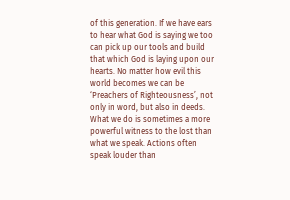of this generation. If we have ears to hear what God is saying we too can pick up our tools and build that which God is laying upon our hearts. No matter how evil this world becomes we can be ‘Preachers of Righteousness’, not only in word, but also in deeds. What we do is sometimes a more powerful witness to the lost than what we speak. Actions often speak louder than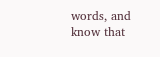words, and know that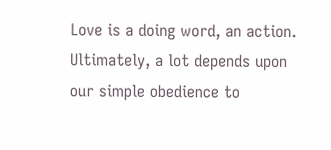Love is a doing word, an action. Ultimately, a lot depends upon our simple obedience to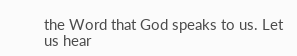the Word that God speaks to us. Let us hear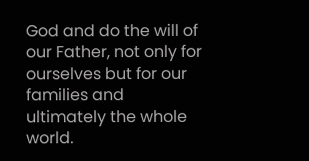God and do the will of our Father, not only for ourselves but for our families and ultimately the whole world.